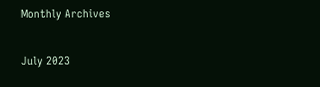Monthly Archives

July 2023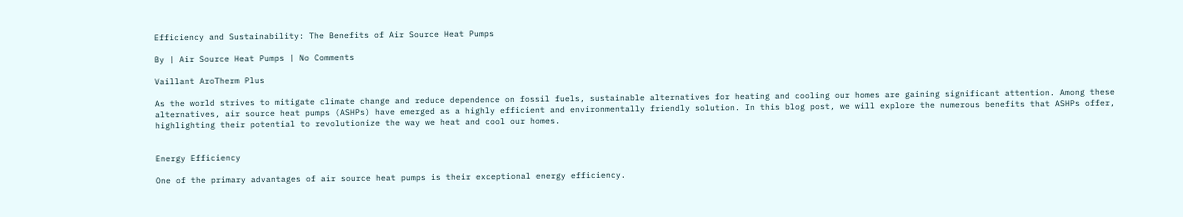Efficiency and Sustainability: The Benefits of Air Source Heat Pumps

By | Air Source Heat Pumps | No Comments

Vaillant AroTherm Plus

As the world strives to mitigate climate change and reduce dependence on fossil fuels, sustainable alternatives for heating and cooling our homes are gaining significant attention. Among these alternatives, air source heat pumps (ASHPs) have emerged as a highly efficient and environmentally friendly solution. In this blog post, we will explore the numerous benefits that ASHPs offer, highlighting their potential to revolutionize the way we heat and cool our homes.


Energy Efficiency

One of the primary advantages of air source heat pumps is their exceptional energy efficiency.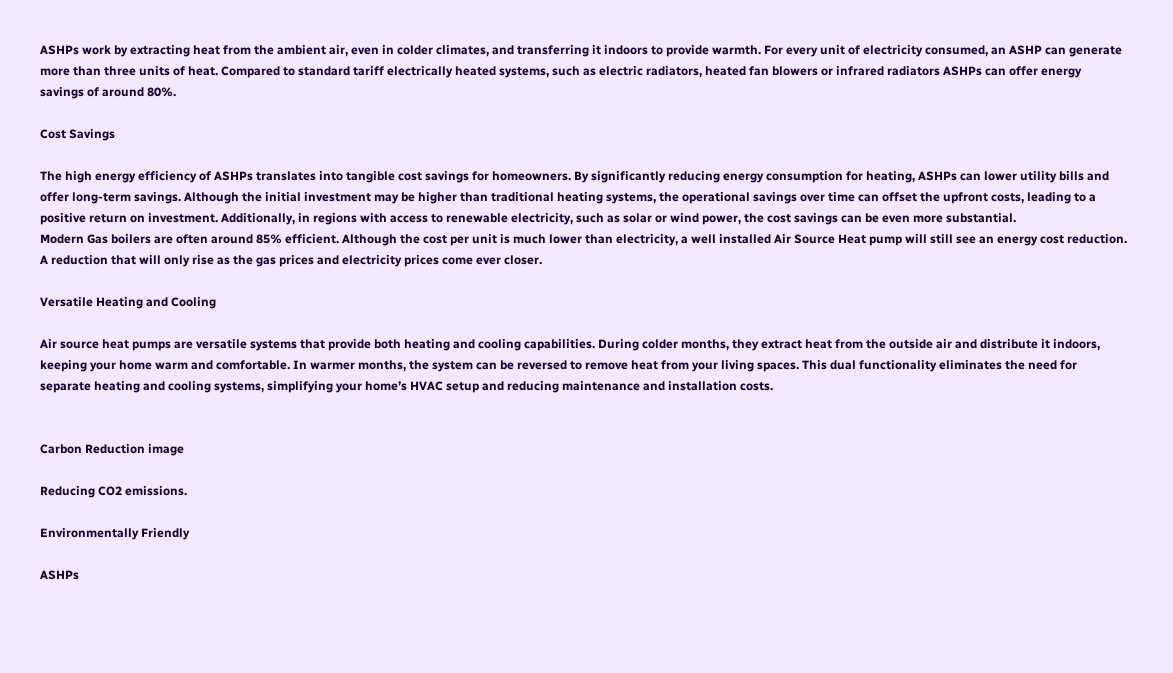ASHPs work by extracting heat from the ambient air, even in colder climates, and transferring it indoors to provide warmth. For every unit of electricity consumed, an ASHP can generate more than three units of heat. Compared to standard tariff electrically heated systems, such as electric radiators, heated fan blowers or infrared radiators ASHPs can offer energy savings of around 80%.

Cost Savings

The high energy efficiency of ASHPs translates into tangible cost savings for homeowners. By significantly reducing energy consumption for heating, ASHPs can lower utility bills and offer long-term savings. Although the initial investment may be higher than traditional heating systems, the operational savings over time can offset the upfront costs, leading to a positive return on investment. Additionally, in regions with access to renewable electricity, such as solar or wind power, the cost savings can be even more substantial.
Modern Gas boilers are often around 85% efficient. Although the cost per unit is much lower than electricity, a well installed Air Source Heat pump will still see an energy cost reduction. A reduction that will only rise as the gas prices and electricity prices come ever closer.

Versatile Heating and Cooling

Air source heat pumps are versatile systems that provide both heating and cooling capabilities. During colder months, they extract heat from the outside air and distribute it indoors, keeping your home warm and comfortable. In warmer months, the system can be reversed to remove heat from your living spaces. This dual functionality eliminates the need for separate heating and cooling systems, simplifying your home’s HVAC setup and reducing maintenance and installation costs.


Carbon Reduction image

Reducing CO2 emissions.

Environmentally Friendly

ASHPs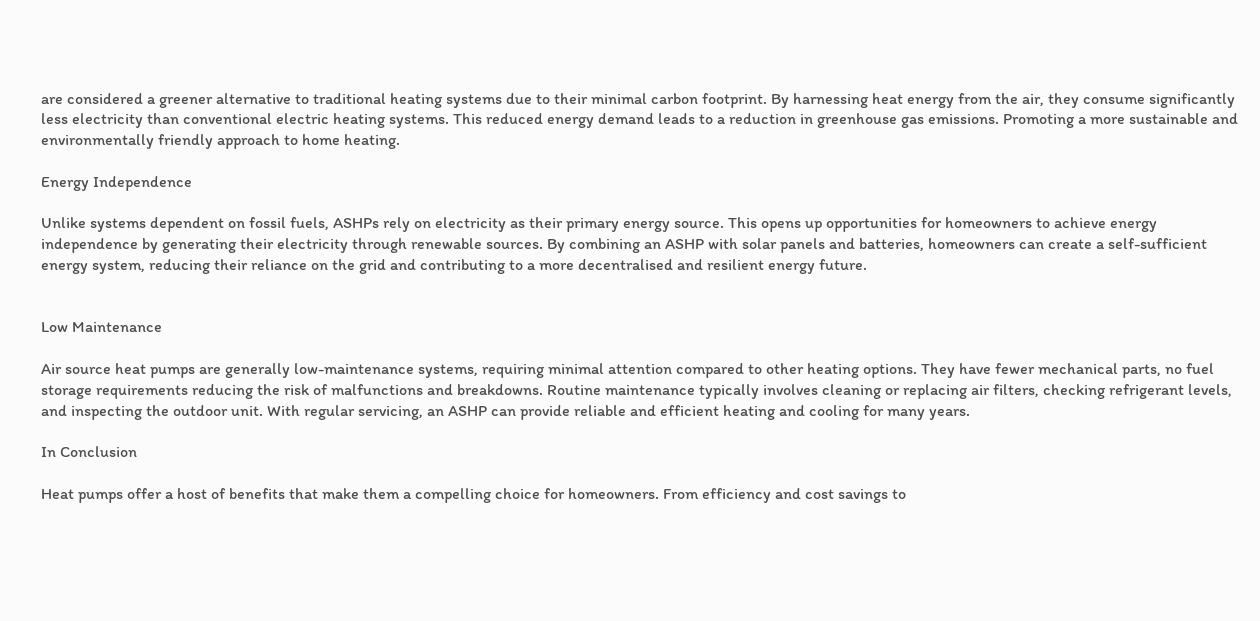are considered a greener alternative to traditional heating systems due to their minimal carbon footprint. By harnessing heat energy from the air, they consume significantly less electricity than conventional electric heating systems. This reduced energy demand leads to a reduction in greenhouse gas emissions. Promoting a more sustainable and environmentally friendly approach to home heating.

Energy Independence

Unlike systems dependent on fossil fuels, ASHPs rely on electricity as their primary energy source. This opens up opportunities for homeowners to achieve energy independence by generating their electricity through renewable sources. By combining an ASHP with solar panels and batteries, homeowners can create a self-sufficient energy system, reducing their reliance on the grid and contributing to a more decentralised and resilient energy future.


Low Maintenance

Air source heat pumps are generally low-maintenance systems, requiring minimal attention compared to other heating options. They have fewer mechanical parts, no fuel storage requirements reducing the risk of malfunctions and breakdowns. Routine maintenance typically involves cleaning or replacing air filters, checking refrigerant levels, and inspecting the outdoor unit. With regular servicing, an ASHP can provide reliable and efficient heating and cooling for many years.

In Conclusion

Heat pumps offer a host of benefits that make them a compelling choice for homeowners. From efficiency and cost savings to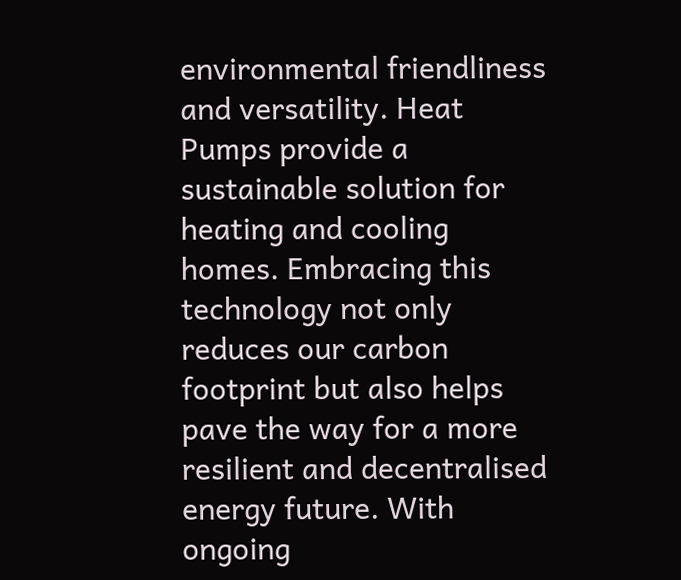environmental friendliness and versatility. Heat Pumps provide a sustainable solution for heating and cooling homes. Embracing this technology not only reduces our carbon footprint but also helps pave the way for a more resilient and decentralised energy future. With ongoing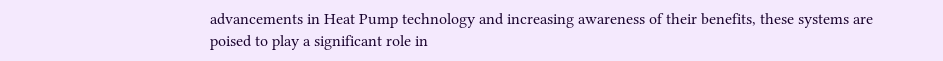advancements in Heat Pump technology and increasing awareness of their benefits, these systems are poised to play a significant role in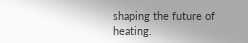shaping the future of heating.